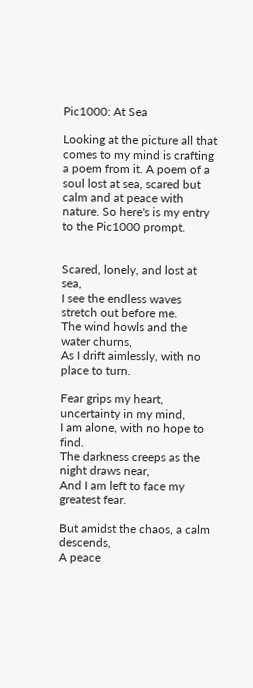Pic1000: At Sea

Looking at the picture all that comes to my mind is crafting a poem from it. A poem of a soul lost at sea, scared but calm and at peace with nature. So here's is my entry to the Pic1000 prompt.


Scared, lonely, and lost at sea,
I see the endless waves stretch out before me.
The wind howls and the water churns,
As I drift aimlessly, with no place to turn.

Fear grips my heart, uncertainty in my mind,
I am alone, with no hope to find.
The darkness creeps as the night draws near,
And I am left to face my greatest fear.

But amidst the chaos, a calm descends,
A peace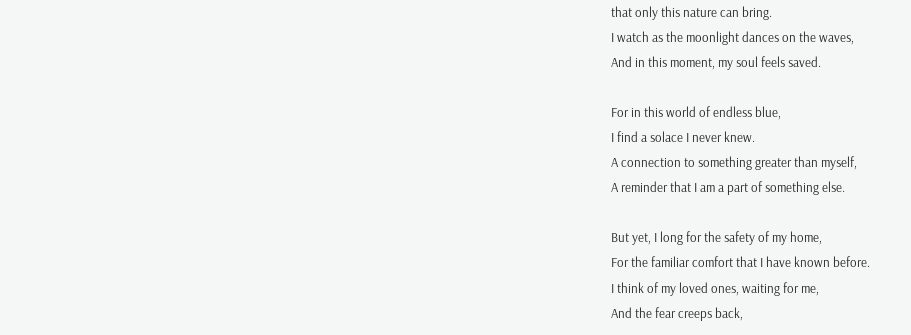that only this nature can bring.
I watch as the moonlight dances on the waves,
And in this moment, my soul feels saved.

For in this world of endless blue,
I find a solace I never knew.
A connection to something greater than myself,
A reminder that I am a part of something else.

But yet, I long for the safety of my home,
For the familiar comfort that I have known before.
I think of my loved ones, waiting for me,
And the fear creeps back,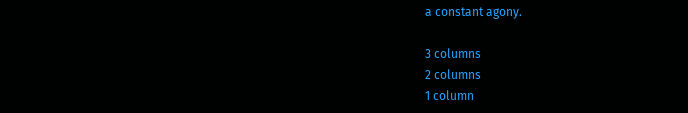a constant agony.

3 columns
2 columns
1 column